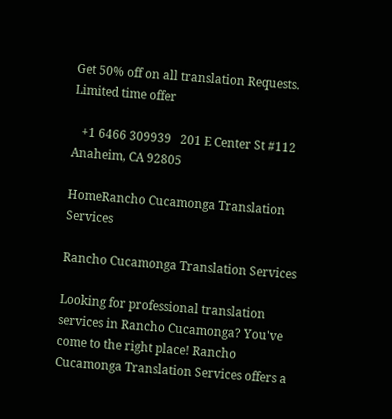Get 50% off on all translation Requests. Limited time offer

   +1 6466 309939   201 E Center St #112 Anaheim, CA 92805

HomeRancho Cucamonga Translation Services

Rancho Cucamonga Translation Services

Looking for professional translation services in Rancho Cucamonga? You've come to the right place! Rancho Cucamonga Translation Services offers a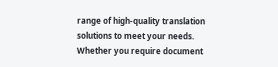range of high-quality translation solutions to meet your needs. Whether you require document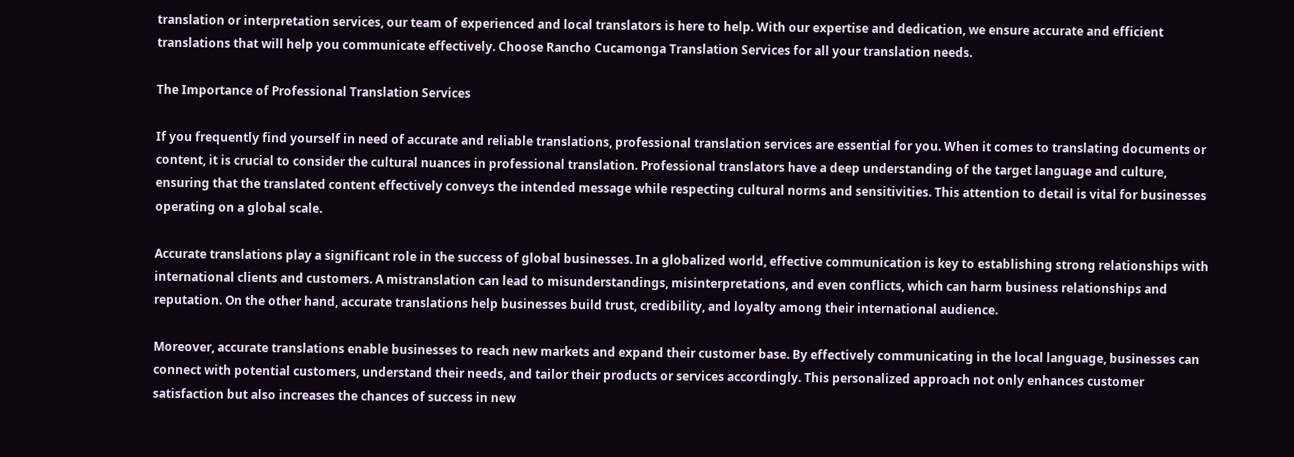translation or interpretation services, our team of experienced and local translators is here to help. With our expertise and dedication, we ensure accurate and efficient translations that will help you communicate effectively. Choose Rancho Cucamonga Translation Services for all your translation needs.

The Importance of Professional Translation Services

If you frequently find yourself in need of accurate and reliable translations, professional translation services are essential for you. When it comes to translating documents or content, it is crucial to consider the cultural nuances in professional translation. Professional translators have a deep understanding of the target language and culture, ensuring that the translated content effectively conveys the intended message while respecting cultural norms and sensitivities. This attention to detail is vital for businesses operating on a global scale.

Accurate translations play a significant role in the success of global businesses. In a globalized world, effective communication is key to establishing strong relationships with international clients and customers. A mistranslation can lead to misunderstandings, misinterpretations, and even conflicts, which can harm business relationships and reputation. On the other hand, accurate translations help businesses build trust, credibility, and loyalty among their international audience.

Moreover, accurate translations enable businesses to reach new markets and expand their customer base. By effectively communicating in the local language, businesses can connect with potential customers, understand their needs, and tailor their products or services accordingly. This personalized approach not only enhances customer satisfaction but also increases the chances of success in new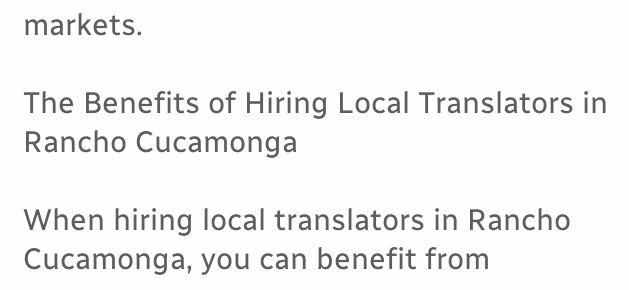markets.

The Benefits of Hiring Local Translators in Rancho Cucamonga

When hiring local translators in Rancho Cucamonga, you can benefit from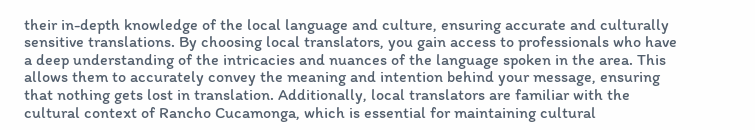their in-depth knowledge of the local language and culture, ensuring accurate and culturally sensitive translations. By choosing local translators, you gain access to professionals who have a deep understanding of the intricacies and nuances of the language spoken in the area. This allows them to accurately convey the meaning and intention behind your message, ensuring that nothing gets lost in translation. Additionally, local translators are familiar with the cultural context of Rancho Cucamonga, which is essential for maintaining cultural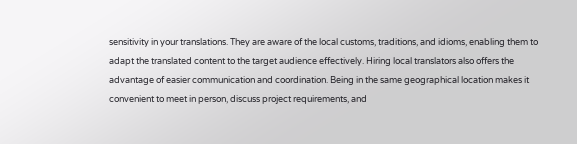sensitivity in your translations. They are aware of the local customs, traditions, and idioms, enabling them to adapt the translated content to the target audience effectively. Hiring local translators also offers the advantage of easier communication and coordination. Being in the same geographical location makes it convenient to meet in person, discuss project requirements, and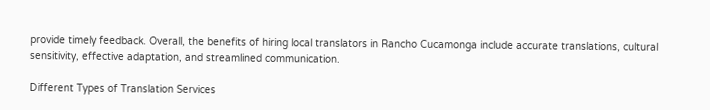provide timely feedback. Overall, the benefits of hiring local translators in Rancho Cucamonga include accurate translations, cultural sensitivity, effective adaptation, and streamlined communication.

Different Types of Translation Services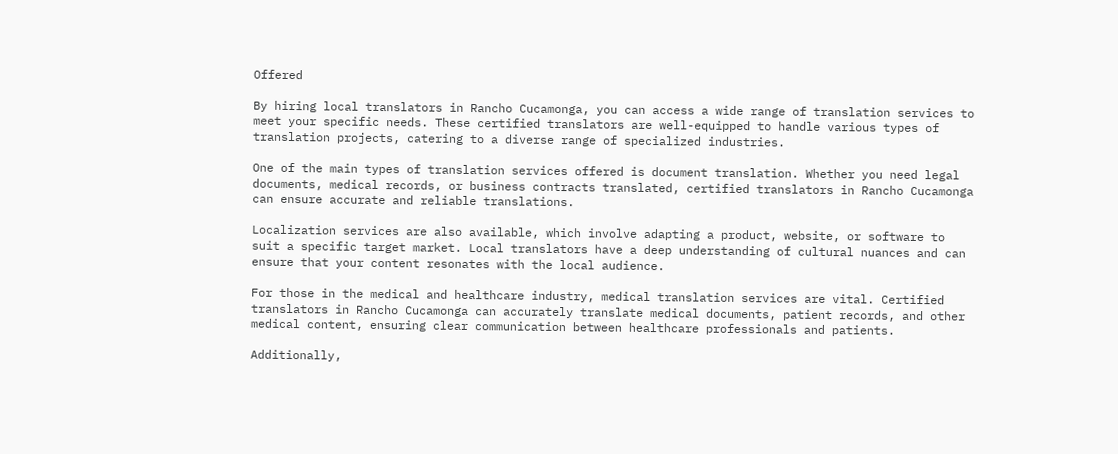Offered

By hiring local translators in Rancho Cucamonga, you can access a wide range of translation services to meet your specific needs. These certified translators are well-equipped to handle various types of translation projects, catering to a diverse range of specialized industries.

One of the main types of translation services offered is document translation. Whether you need legal documents, medical records, or business contracts translated, certified translators in Rancho Cucamonga can ensure accurate and reliable translations.

Localization services are also available, which involve adapting a product, website, or software to suit a specific target market. Local translators have a deep understanding of cultural nuances and can ensure that your content resonates with the local audience.

For those in the medical and healthcare industry, medical translation services are vital. Certified translators in Rancho Cucamonga can accurately translate medical documents, patient records, and other medical content, ensuring clear communication between healthcare professionals and patients.

Additionally,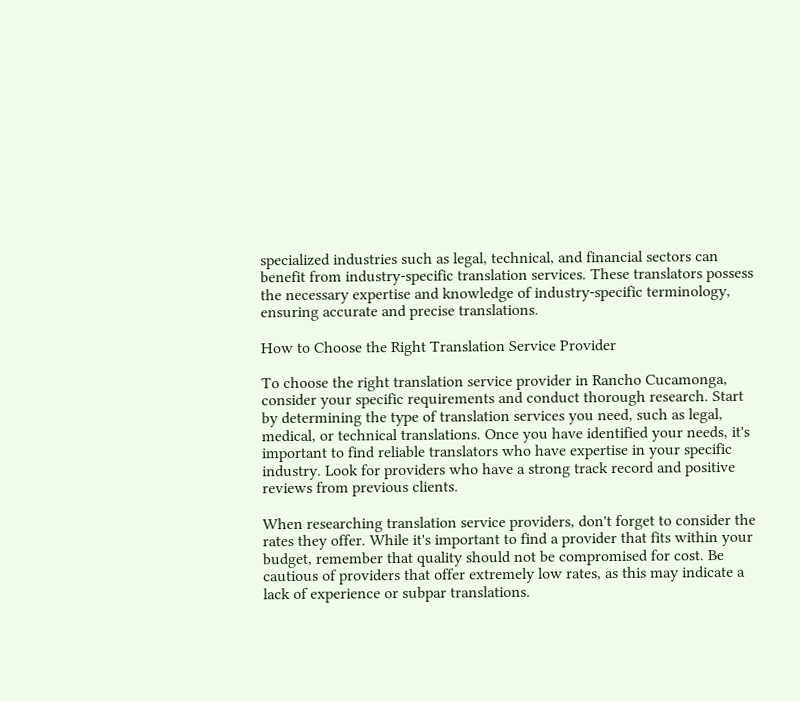specialized industries such as legal, technical, and financial sectors can benefit from industry-specific translation services. These translators possess the necessary expertise and knowledge of industry-specific terminology, ensuring accurate and precise translations.

How to Choose the Right Translation Service Provider

To choose the right translation service provider in Rancho Cucamonga, consider your specific requirements and conduct thorough research. Start by determining the type of translation services you need, such as legal, medical, or technical translations. Once you have identified your needs, it's important to find reliable translators who have expertise in your specific industry. Look for providers who have a strong track record and positive reviews from previous clients.

When researching translation service providers, don't forget to consider the rates they offer. While it's important to find a provider that fits within your budget, remember that quality should not be compromised for cost. Be cautious of providers that offer extremely low rates, as this may indicate a lack of experience or subpar translations.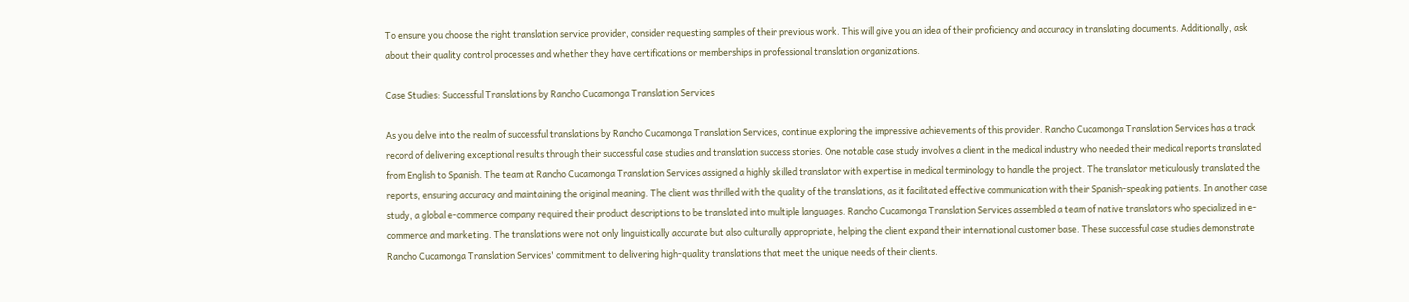To ensure you choose the right translation service provider, consider requesting samples of their previous work. This will give you an idea of their proficiency and accuracy in translating documents. Additionally, ask about their quality control processes and whether they have certifications or memberships in professional translation organizations.

Case Studies: Successful Translations by Rancho Cucamonga Translation Services

As you delve into the realm of successful translations by Rancho Cucamonga Translation Services, continue exploring the impressive achievements of this provider. Rancho Cucamonga Translation Services has a track record of delivering exceptional results through their successful case studies and translation success stories. One notable case study involves a client in the medical industry who needed their medical reports translated from English to Spanish. The team at Rancho Cucamonga Translation Services assigned a highly skilled translator with expertise in medical terminology to handle the project. The translator meticulously translated the reports, ensuring accuracy and maintaining the original meaning. The client was thrilled with the quality of the translations, as it facilitated effective communication with their Spanish-speaking patients. In another case study, a global e-commerce company required their product descriptions to be translated into multiple languages. Rancho Cucamonga Translation Services assembled a team of native translators who specialized in e-commerce and marketing. The translations were not only linguistically accurate but also culturally appropriate, helping the client expand their international customer base. These successful case studies demonstrate Rancho Cucamonga Translation Services' commitment to delivering high-quality translations that meet the unique needs of their clients.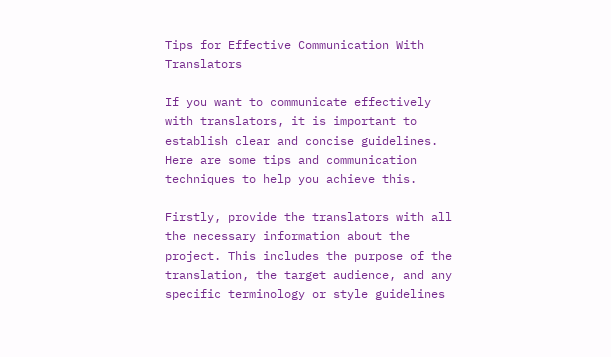Tips for Effective Communication With Translators

If you want to communicate effectively with translators, it is important to establish clear and concise guidelines. Here are some tips and communication techniques to help you achieve this.

Firstly, provide the translators with all the necessary information about the project. This includes the purpose of the translation, the target audience, and any specific terminology or style guidelines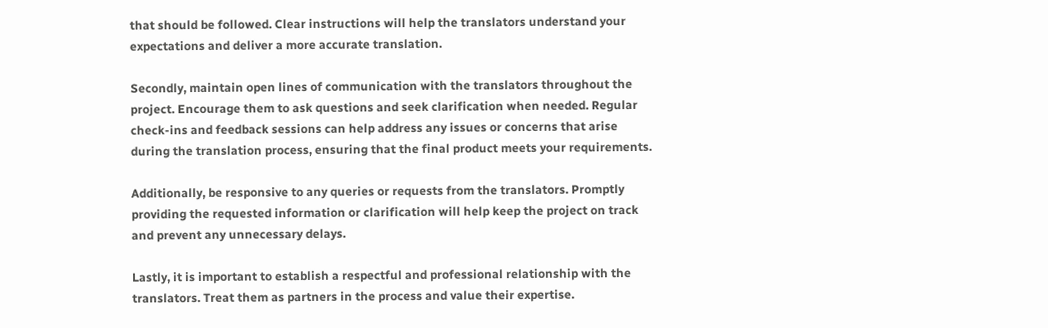that should be followed. Clear instructions will help the translators understand your expectations and deliver a more accurate translation.

Secondly, maintain open lines of communication with the translators throughout the project. Encourage them to ask questions and seek clarification when needed. Regular check-ins and feedback sessions can help address any issues or concerns that arise during the translation process, ensuring that the final product meets your requirements.

Additionally, be responsive to any queries or requests from the translators. Promptly providing the requested information or clarification will help keep the project on track and prevent any unnecessary delays.

Lastly, it is important to establish a respectful and professional relationship with the translators. Treat them as partners in the process and value their expertise.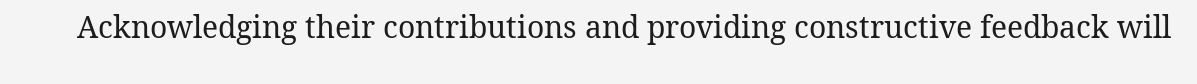Acknowledging their contributions and providing constructive feedback will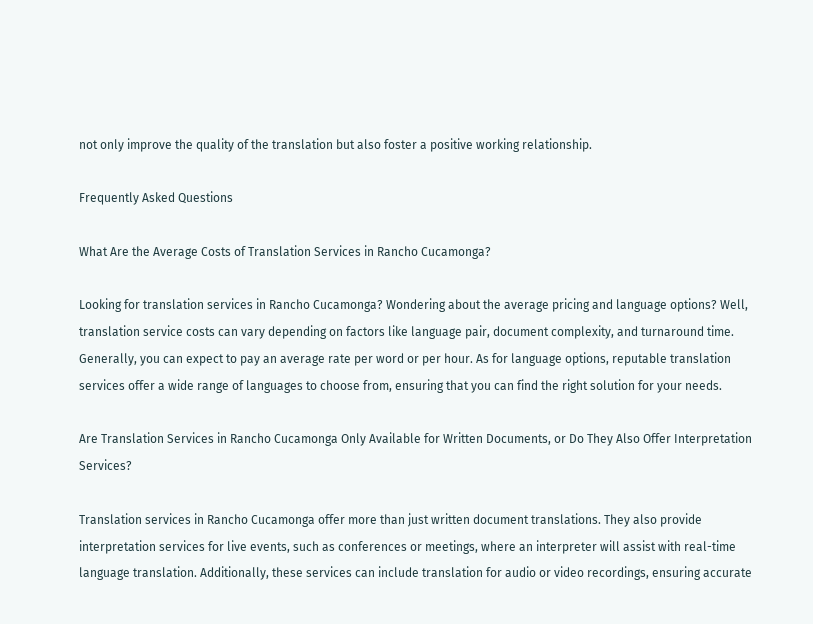not only improve the quality of the translation but also foster a positive working relationship.

Frequently Asked Questions

What Are the Average Costs of Translation Services in Rancho Cucamonga?

Looking for translation services in Rancho Cucamonga? Wondering about the average pricing and language options? Well, translation service costs can vary depending on factors like language pair, document complexity, and turnaround time. Generally, you can expect to pay an average rate per word or per hour. As for language options, reputable translation services offer a wide range of languages to choose from, ensuring that you can find the right solution for your needs.

Are Translation Services in Rancho Cucamonga Only Available for Written Documents, or Do They Also Offer Interpretation Services?

Translation services in Rancho Cucamonga offer more than just written document translations. They also provide interpretation services for live events, such as conferences or meetings, where an interpreter will assist with real-time language translation. Additionally, these services can include translation for audio or video recordings, ensuring accurate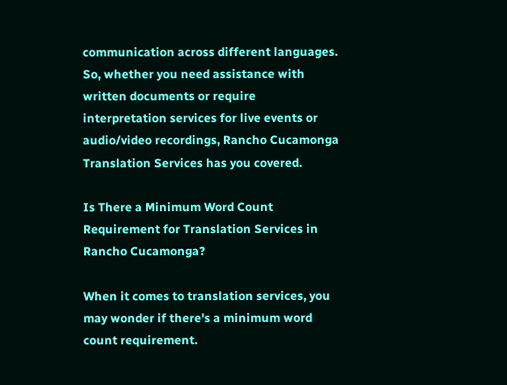communication across different languages. So, whether you need assistance with written documents or require interpretation services for live events or audio/video recordings, Rancho Cucamonga Translation Services has you covered.

Is There a Minimum Word Count Requirement for Translation Services in Rancho Cucamonga?

When it comes to translation services, you may wonder if there's a minimum word count requirement.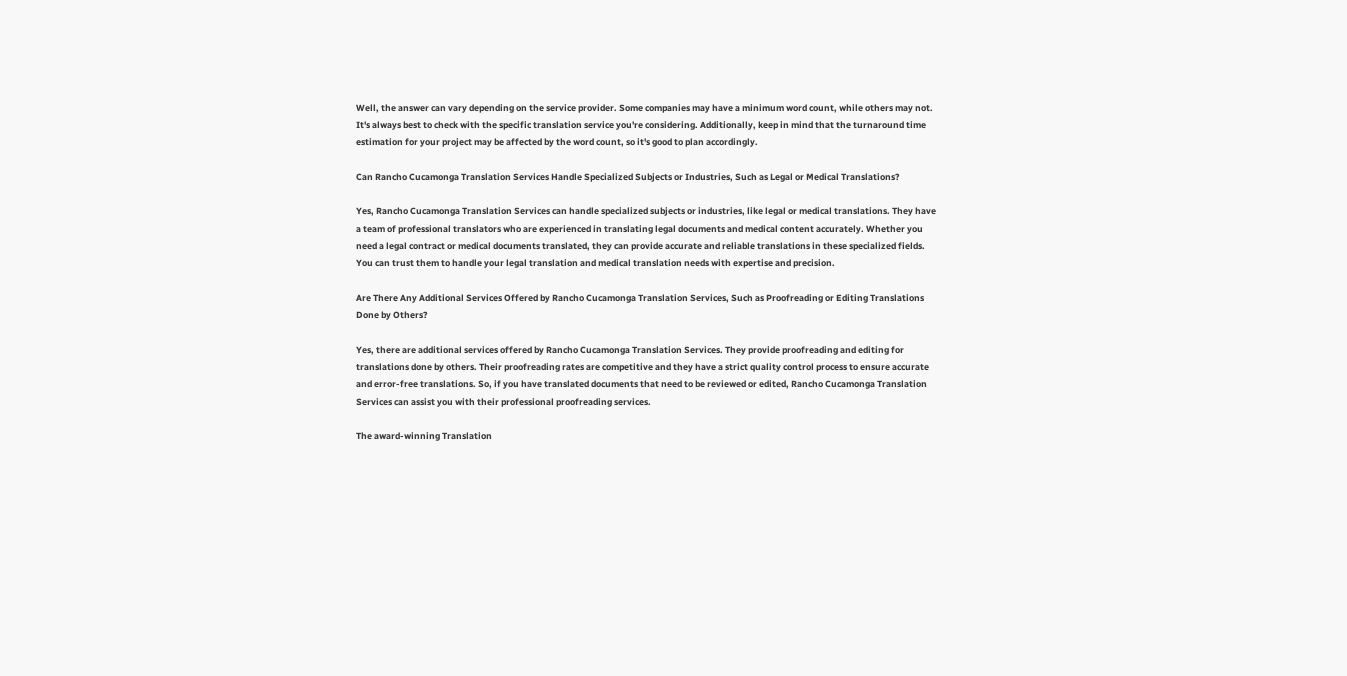Well, the answer can vary depending on the service provider. Some companies may have a minimum word count, while others may not. It's always best to check with the specific translation service you're considering. Additionally, keep in mind that the turnaround time estimation for your project may be affected by the word count, so it's good to plan accordingly.

Can Rancho Cucamonga Translation Services Handle Specialized Subjects or Industries, Such as Legal or Medical Translations?

Yes, Rancho Cucamonga Translation Services can handle specialized subjects or industries, like legal or medical translations. They have a team of professional translators who are experienced in translating legal documents and medical content accurately. Whether you need a legal contract or medical documents translated, they can provide accurate and reliable translations in these specialized fields. You can trust them to handle your legal translation and medical translation needs with expertise and precision.

Are There Any Additional Services Offered by Rancho Cucamonga Translation Services, Such as Proofreading or Editing Translations Done by Others?

Yes, there are additional services offered by Rancho Cucamonga Translation Services. They provide proofreading and editing for translations done by others. Their proofreading rates are competitive and they have a strict quality control process to ensure accurate and error-free translations. So, if you have translated documents that need to be reviewed or edited, Rancho Cucamonga Translation Services can assist you with their professional proofreading services.

The award-winning Translation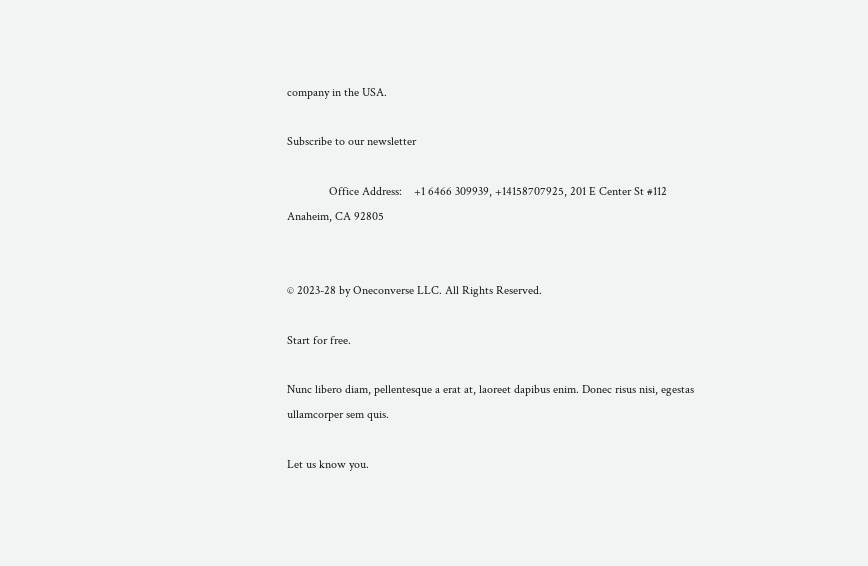company in the USA.

Subscribe to our newsletter

              Office Address:    +1 6466 309939, +14158707925, 201 E Center St #112 Anaheim, CA 92805


© 2023-28 by Oneconverse LLC. All Rights Reserved.

Start for free.

Nunc libero diam, pellentesque a erat at, laoreet dapibus enim. Donec risus nisi, egestas ullamcorper sem quis.

Let us know you.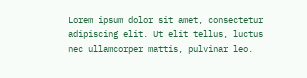Lorem ipsum dolor sit amet, consectetur adipiscing elit. Ut elit tellus, luctus nec ullamcorper mattis, pulvinar leo.